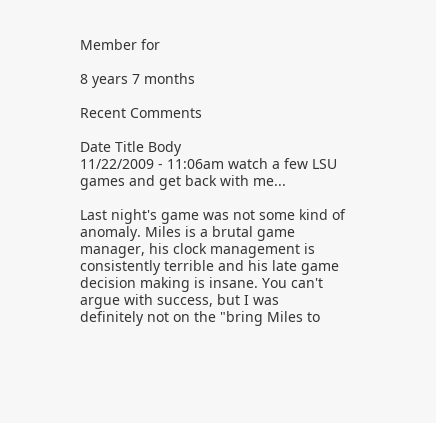Member for

8 years 7 months

Recent Comments

Date Title Body
11/22/2009 - 11:06am watch a few LSU games and get back with me...

Last night's game was not some kind of anomaly. Miles is a brutal game manager, his clock management is consistently terrible and his late game decision making is insane. You can't argue with success, but I was definitely not on the "bring Miles to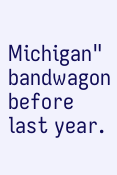Michigan" bandwagon before last year.